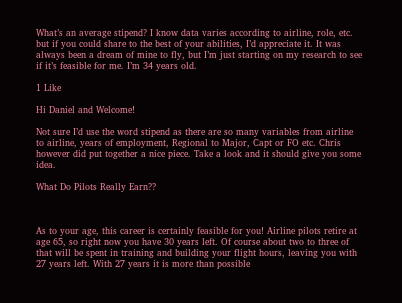What’s an average stipend? I know data varies according to airline, role, etc. but if you could share to the best of your abilities, I’d appreciate it. It was always been a dream of mine to fly, but I’m just starting on my research to see if it’s feasible for me. I’m 34 years old.

1 Like

Hi Daniel and Welcome!

Not sure I’d use the word stipend as there are so many variables from airline to airline, years of employment, Regional to Major, Capt or FO etc. Chris however did put together a nice piece. Take a look and it should give you some idea.

What Do Pilots Really Earn??



As to your age, this career is certainly feasible for you! Airline pilots retire at age 65, so right now you have 30 years left. Of course about two to three of that will be spent in training and building your flight hours, leaving you with 27 years left. With 27 years it is more than possible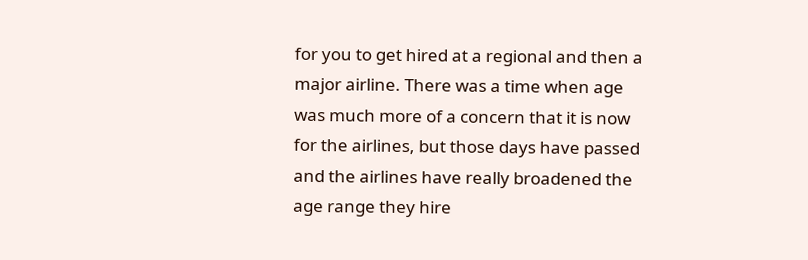for you to get hired at a regional and then a major airline. There was a time when age was much more of a concern that it is now for the airlines, but those days have passed and the airlines have really broadened the age range they hire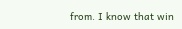from. I know that win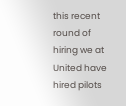this recent round of hiring we at United have hired pilots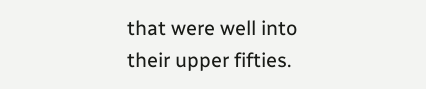that were well into their upper fifties.